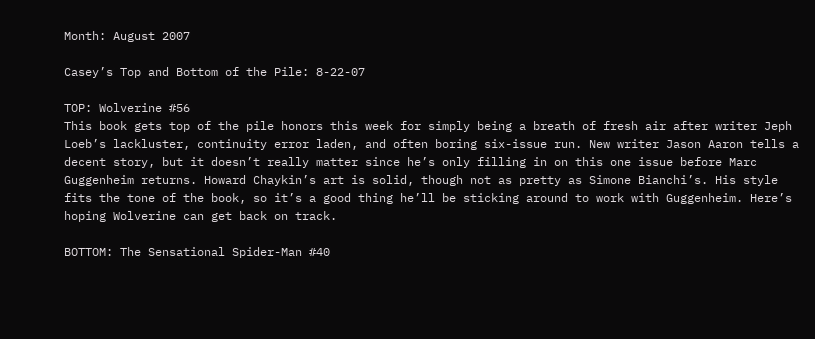Month: August 2007

Casey’s Top and Bottom of the Pile: 8-22-07

TOP: Wolverine #56
This book gets top of the pile honors this week for simply being a breath of fresh air after writer Jeph Loeb’s lackluster, continuity error laden, and often boring six-issue run. New writer Jason Aaron tells a decent story, but it doesn’t really matter since he’s only filling in on this one issue before Marc Guggenheim returns. Howard Chaykin’s art is solid, though not as pretty as Simone Bianchi’s. His style fits the tone of the book, so it’s a good thing he’ll be sticking around to work with Guggenheim. Here’s hoping Wolverine can get back on track.

BOTTOM: The Sensational Spider-Man #40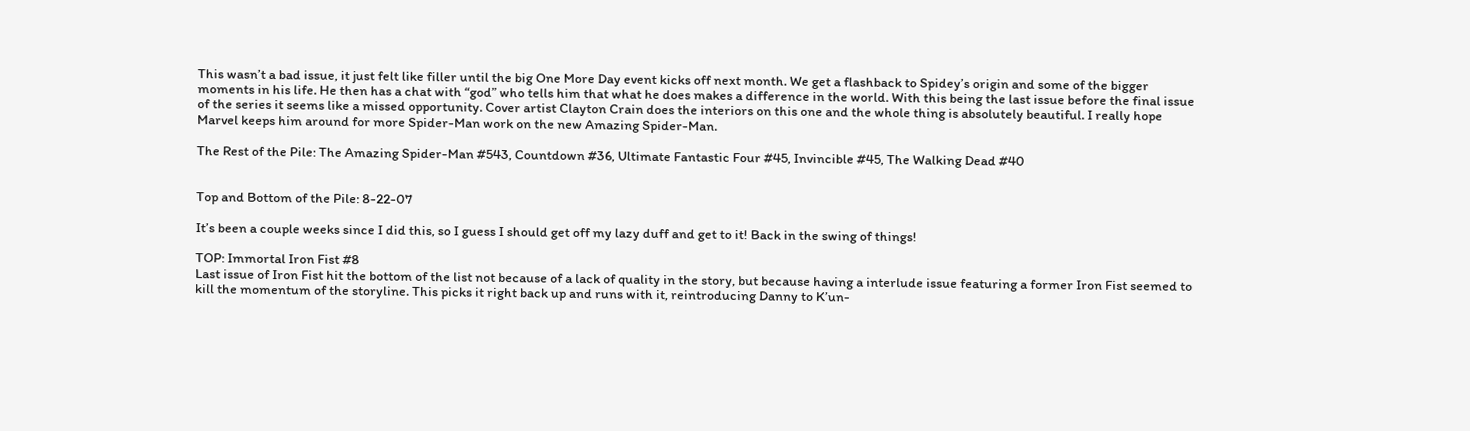This wasn’t a bad issue, it just felt like filler until the big One More Day event kicks off next month. We get a flashback to Spidey’s origin and some of the bigger moments in his life. He then has a chat with “god” who tells him that what he does makes a difference in the world. With this being the last issue before the final issue of the series it seems like a missed opportunity. Cover artist Clayton Crain does the interiors on this one and the whole thing is absolutely beautiful. I really hope Marvel keeps him around for more Spider-Man work on the new Amazing Spider-Man.

The Rest of the Pile: The Amazing Spider-Man #543, Countdown #36, Ultimate Fantastic Four #45, Invincible #45, The Walking Dead #40


Top and Bottom of the Pile: 8-22-07

It’s been a couple weeks since I did this, so I guess I should get off my lazy duff and get to it! Back in the swing of things!

TOP: Immortal Iron Fist #8
Last issue of Iron Fist hit the bottom of the list not because of a lack of quality in the story, but because having a interlude issue featuring a former Iron Fist seemed to kill the momentum of the storyline. This picks it right back up and runs with it, reintroducing Danny to K’un-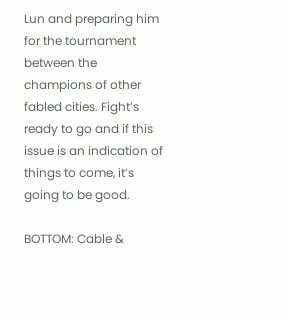Lun and preparing him for the tournament between the champions of other fabled cities. Fight’s ready to go and if this issue is an indication of things to come, it’s going to be good.

BOTTOM: Cable &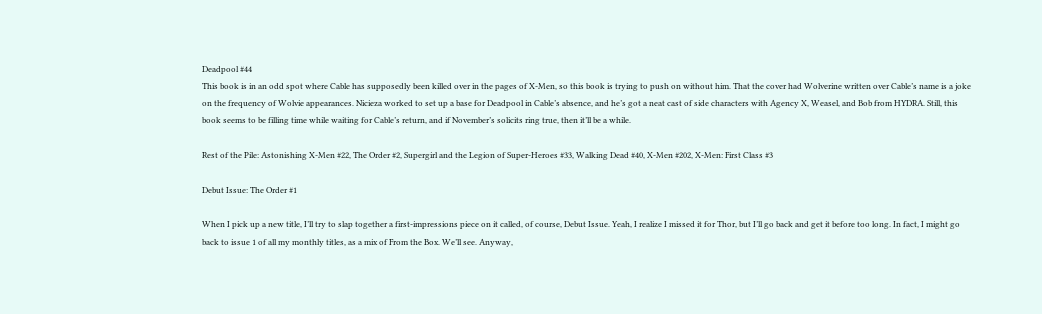Deadpool #44
This book is in an odd spot where Cable has supposedly been killed over in the pages of X-Men, so this book is trying to push on without him. That the cover had Wolverine written over Cable’s name is a joke on the frequency of Wolvie appearances. Nicieza worked to set up a base for Deadpool in Cable’s absence, and he’s got a neat cast of side characters with Agency X, Weasel, and Bob from HYDRA. Still, this book seems to be filling time while waiting for Cable’s return, and if November’s solicits ring true, then it’ll be a while.

Rest of the Pile: Astonishing X-Men #22, The Order #2, Supergirl and the Legion of Super-Heroes #33, Walking Dead #40, X-Men #202, X-Men: First Class #3

Debut Issue: The Order #1

When I pick up a new title, I’ll try to slap together a first-impressions piece on it called, of course, Debut Issue. Yeah, I realize I missed it for Thor, but I’ll go back and get it before too long. In fact, I might go back to issue 1 of all my monthly titles, as a mix of From the Box. We’ll see. Anyway,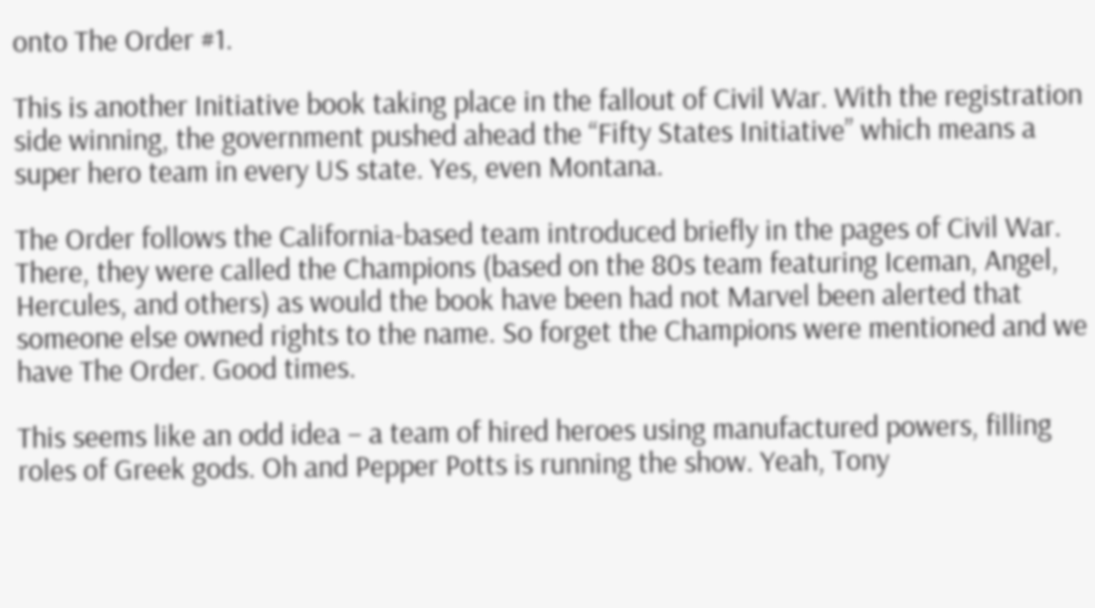onto The Order #1.

This is another Initiative book taking place in the fallout of Civil War. With the registration side winning, the government pushed ahead the “Fifty States Initiative” which means a super hero team in every US state. Yes, even Montana.

The Order follows the California-based team introduced briefly in the pages of Civil War. There, they were called the Champions (based on the 80s team featuring Iceman, Angel, Hercules, and others) as would the book have been had not Marvel been alerted that someone else owned rights to the name. So forget the Champions were mentioned and we have The Order. Good times.

This seems like an odd idea – a team of hired heroes using manufactured powers, filling roles of Greek gods. Oh and Pepper Potts is running the show. Yeah, Tony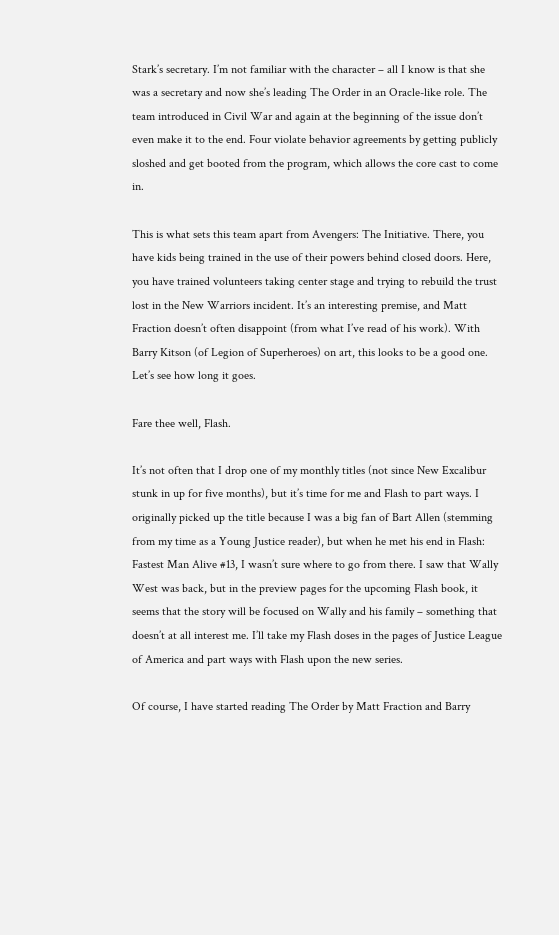Stark’s secretary. I’m not familiar with the character – all I know is that she was a secretary and now she’s leading The Order in an Oracle-like role. The team introduced in Civil War and again at the beginning of the issue don’t even make it to the end. Four violate behavior agreements by getting publicly sloshed and get booted from the program, which allows the core cast to come in.

This is what sets this team apart from Avengers: The Initiative. There, you have kids being trained in the use of their powers behind closed doors. Here, you have trained volunteers taking center stage and trying to rebuild the trust lost in the New Warriors incident. It’s an interesting premise, and Matt Fraction doesn’t often disappoint (from what I’ve read of his work). With Barry Kitson (of Legion of Superheroes) on art, this looks to be a good one. Let’s see how long it goes.

Fare thee well, Flash.

It’s not often that I drop one of my monthly titles (not since New Excalibur stunk in up for five months), but it’s time for me and Flash to part ways. I originally picked up the title because I was a big fan of Bart Allen (stemming from my time as a Young Justice reader), but when he met his end in Flash: Fastest Man Alive #13, I wasn’t sure where to go from there. I saw that Wally West was back, but in the preview pages for the upcoming Flash book, it seems that the story will be focused on Wally and his family – something that doesn’t at all interest me. I’ll take my Flash doses in the pages of Justice League of America and part ways with Flash upon the new series.

Of course, I have started reading The Order by Matt Fraction and Barry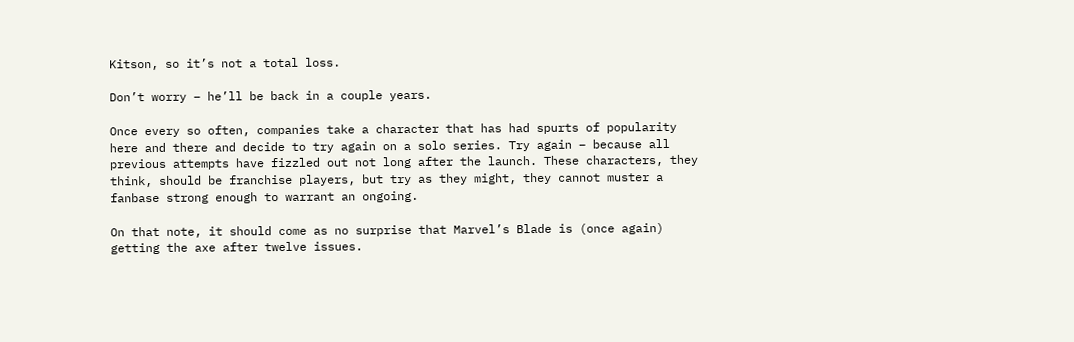Kitson, so it’s not a total loss.

Don’t worry – he’ll be back in a couple years.

Once every so often, companies take a character that has had spurts of popularity here and there and decide to try again on a solo series. Try again – because all previous attempts have fizzled out not long after the launch. These characters, they think, should be franchise players, but try as they might, they cannot muster a fanbase strong enough to warrant an ongoing.

On that note, it should come as no surprise that Marvel’s Blade is (once again) getting the axe after twelve issues.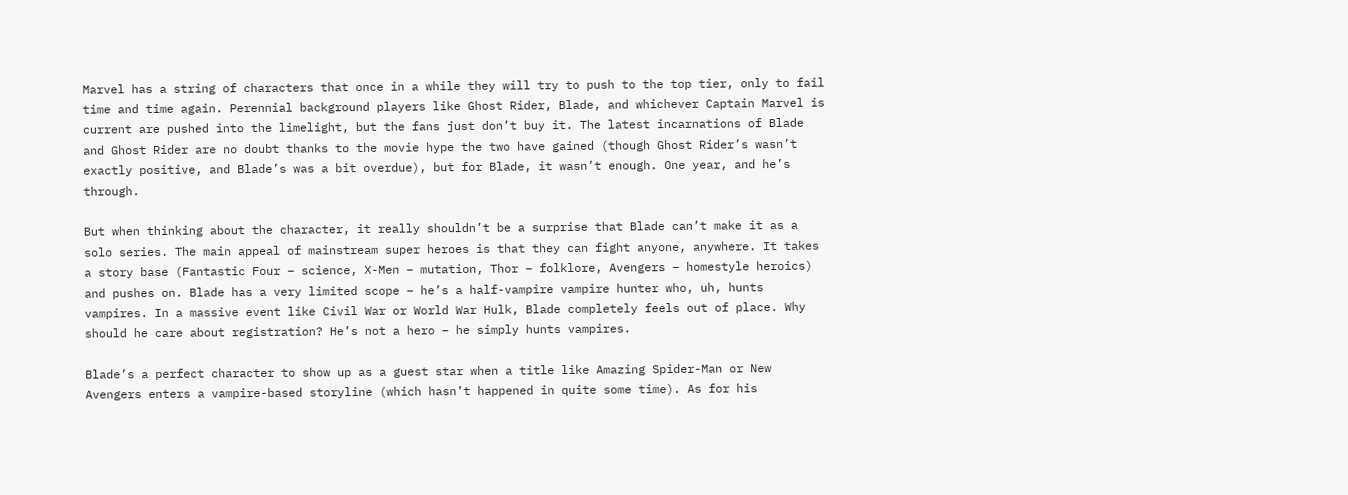Marvel has a string of characters that once in a while they will try to push to the top tier, only to fail time and time again. Perennial background players like Ghost Rider, Blade, and whichever Captain Marvel is current are pushed into the limelight, but the fans just don’t buy it. The latest incarnations of Blade and Ghost Rider are no doubt thanks to the movie hype the two have gained (though Ghost Rider’s wasn’t exactly positive, and Blade’s was a bit overdue), but for Blade, it wasn’t enough. One year, and he’s through.

But when thinking about the character, it really shouldn’t be a surprise that Blade can’t make it as a solo series. The main appeal of mainstream super heroes is that they can fight anyone, anywhere. It takes a story base (Fantastic Four – science, X-Men – mutation, Thor – folklore, Avengers – homestyle heroics) and pushes on. Blade has a very limited scope – he’s a half-vampire vampire hunter who, uh, hunts vampires. In a massive event like Civil War or World War Hulk, Blade completely feels out of place. Why should he care about registration? He’s not a hero – he simply hunts vampires.

Blade’s a perfect character to show up as a guest star when a title like Amazing Spider-Man or New Avengers enters a vampire-based storyline (which hasn’t happened in quite some time). As for his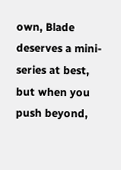own, Blade deserves a mini-series at best, but when you push beyond,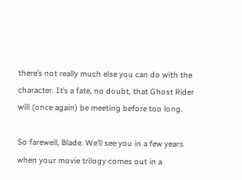there’s not really much else you can do with the character. It’s a fate, no doubt, that Ghost Rider will (once again) be meeting before too long.

So farewell, Blade. We’ll see you in a few years when your movie trilogy comes out in a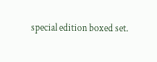special edition boxed set.